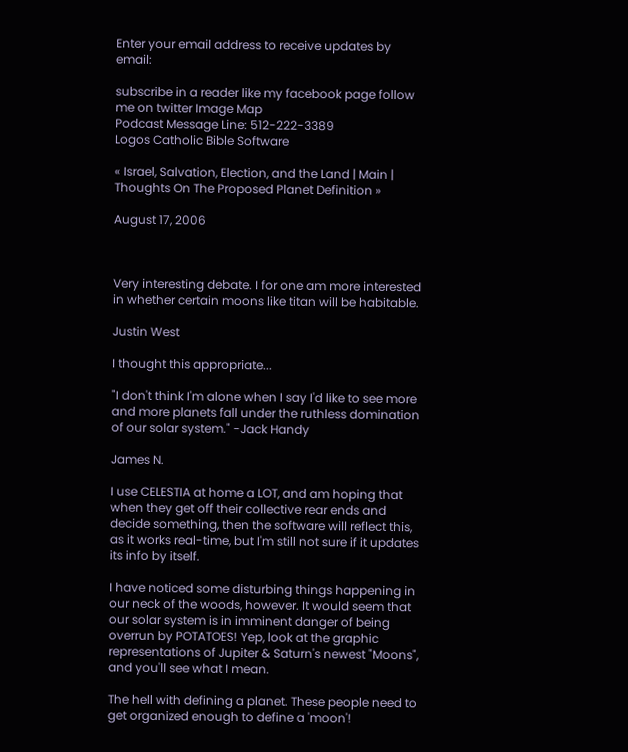Enter your email address to receive updates by email:

subscribe in a reader like my facebook page follow me on twitter Image Map
Podcast Message Line: 512-222-3389
Logos Catholic Bible Software

« Israel, Salvation, Election, and the Land | Main | Thoughts On The Proposed Planet Definition »

August 17, 2006



Very interesting debate. I for one am more interested in whether certain moons like titan will be habitable.

Justin West

I thought this appropriate...

"I don't think I'm alone when I say I'd like to see more and more planets fall under the ruthless domination of our solar system." -Jack Handy

James N.

I use CELESTIA at home a LOT, and am hoping that when they get off their collective rear ends and decide something, then the software will reflect this, as it works real-time, but I'm still not sure if it updates its info by itself.

I have noticed some disturbing things happening in our neck of the woods, however. It would seem that our solar system is in imminent danger of being overrun by POTATOES! Yep, look at the graphic representations of Jupiter & Saturn's newest "Moons", and you'll see what I mean.

The hell with defining a planet. These people need to get organized enough to define a 'moon'!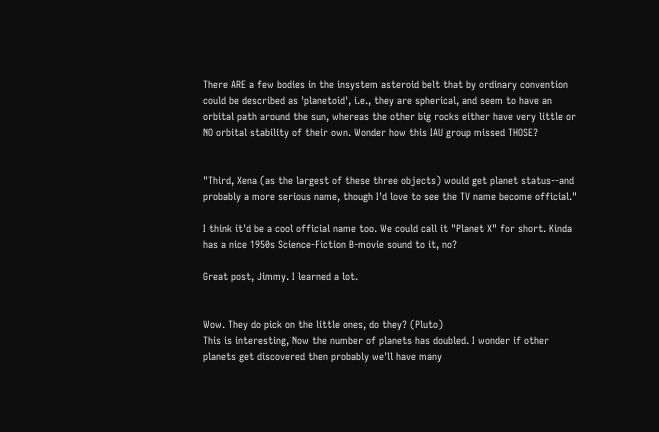There ARE a few bodies in the insystem asteroid belt that by ordinary convention could be described as 'planetoid', i.e., they are spherical, and seem to have an orbital path around the sun, whereas the other big rocks either have very little or NO orbital stability of their own. Wonder how this IAU group missed THOSE?


"Third, Xena (as the largest of these three objects) would get planet status--and probably a more serious name, though I'd love to see the TV name become official."

I think it'd be a cool official name too. We could call it "Planet X" for short. Kinda has a nice 1950s Science-Fiction B-movie sound to it, no?

Great post, Jimmy. I learned a lot.


Wow. They do pick on the little ones, do they? (Pluto)
This is interesting, Now the number of planets has doubled. I wonder if other planets get discovered then probably we'll have many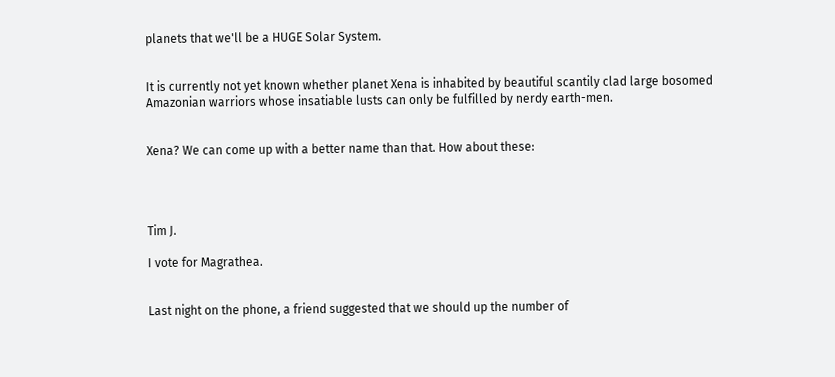planets that we'll be a HUGE Solar System.


It is currently not yet known whether planet Xena is inhabited by beautiful scantily clad large bosomed Amazonian warriors whose insatiable lusts can only be fulfilled by nerdy earth-men.


Xena? We can come up with a better name than that. How about these:




Tim J.

I vote for Magrathea.


Last night on the phone, a friend suggested that we should up the number of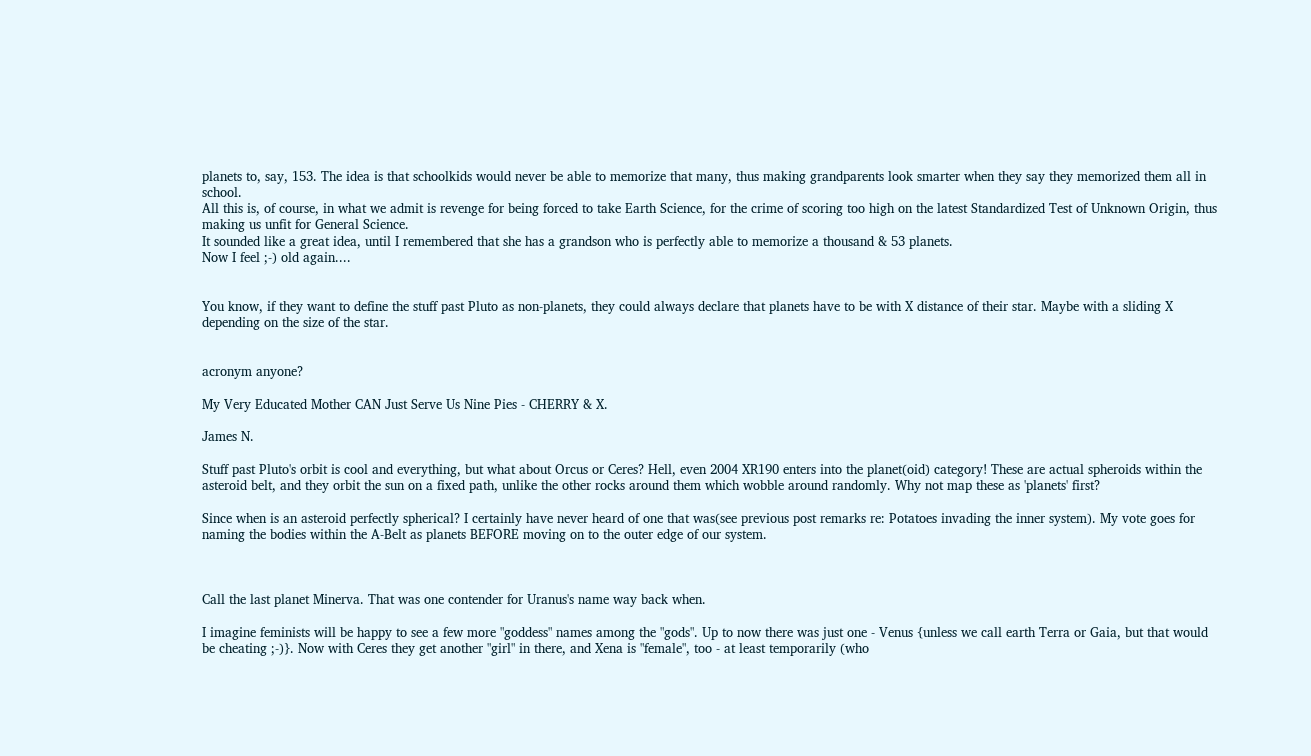planets to, say, 153. The idea is that schoolkids would never be able to memorize that many, thus making grandparents look smarter when they say they memorized them all in school.
All this is, of course, in what we admit is revenge for being forced to take Earth Science, for the crime of scoring too high on the latest Standardized Test of Unknown Origin, thus making us unfit for General Science.
It sounded like a great idea, until I remembered that she has a grandson who is perfectly able to memorize a thousand & 53 planets.
Now I feel ;-) old again....


You know, if they want to define the stuff past Pluto as non-planets, they could always declare that planets have to be with X distance of their star. Maybe with a sliding X depending on the size of the star.


acronym anyone?

My Very Educated Mother CAN Just Serve Us Nine Pies - CHERRY & X.

James N.

Stuff past Pluto's orbit is cool and everything, but what about Orcus or Ceres? Hell, even 2004 XR190 enters into the planet(oid) category! These are actual spheroids within the asteroid belt, and they orbit the sun on a fixed path, unlike the other rocks around them which wobble around randomly. Why not map these as 'planets' first?

Since when is an asteroid perfectly spherical? I certainly have never heard of one that was(see previous post remarks re: Potatoes invading the inner system). My vote goes for naming the bodies within the A-Belt as planets BEFORE moving on to the outer edge of our system.



Call the last planet Minerva. That was one contender for Uranus's name way back when.

I imagine feminists will be happy to see a few more "goddess" names among the "gods". Up to now there was just one - Venus {unless we call earth Terra or Gaia, but that would be cheating ;-)}. Now with Ceres they get another "girl" in there, and Xena is "female", too - at least temporarily (who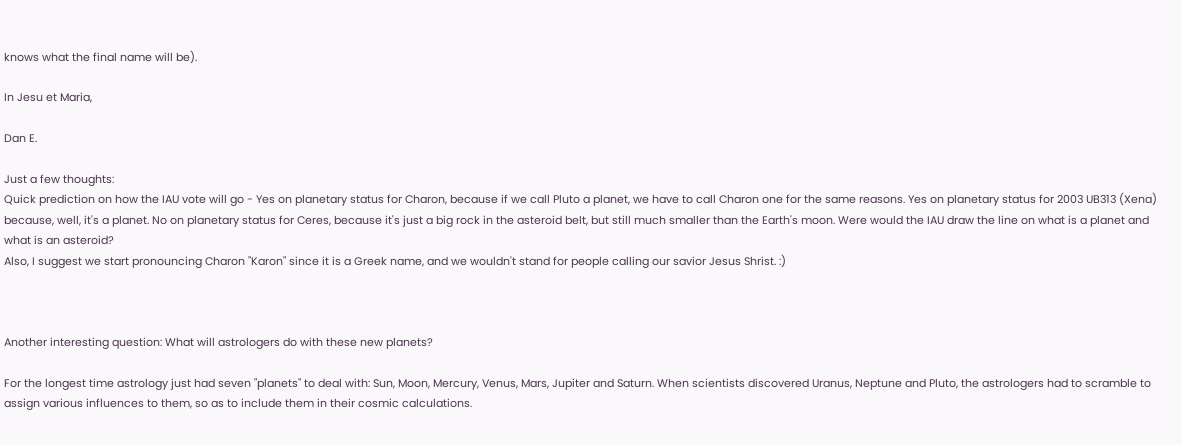knows what the final name will be).

In Jesu et Maria,

Dan E.

Just a few thoughts:
Quick prediction on how the IAU vote will go - Yes on planetary status for Charon, because if we call Pluto a planet, we have to call Charon one for the same reasons. Yes on planetary status for 2003 UB313 (Xena) because, well, it's a planet. No on planetary status for Ceres, because it's just a big rock in the asteroid belt, but still much smaller than the Earth's moon. Were would the IAU draw the line on what is a planet and what is an asteroid?
Also, I suggest we start pronouncing Charon "Karon" since it is a Greek name, and we wouldn't stand for people calling our savior Jesus Shrist. :)



Another interesting question: What will astrologers do with these new planets?

For the longest time astrology just had seven "planets" to deal with: Sun, Moon, Mercury, Venus, Mars, Jupiter and Saturn. When scientists discovered Uranus, Neptune and Pluto, the astrologers had to scramble to assign various influences to them, so as to include them in their cosmic calculations.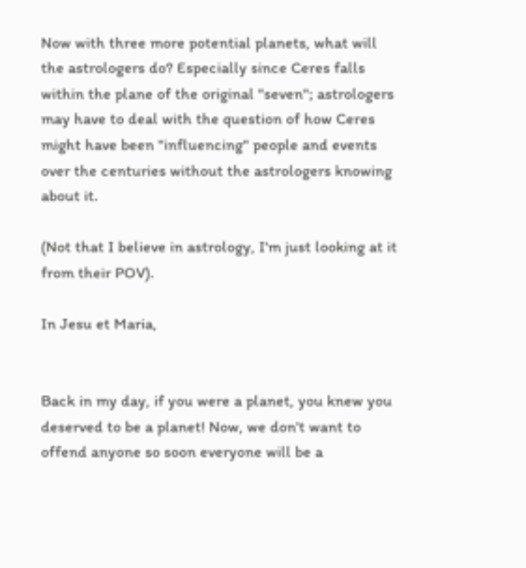Now with three more potential planets, what will the astrologers do? Especially since Ceres falls within the plane of the original "seven"; astrologers may have to deal with the question of how Ceres might have been "influencing" people and events over the centuries without the astrologers knowing about it.

(Not that I believe in astrology, I'm just looking at it from their POV).

In Jesu et Maria,


Back in my day, if you were a planet, you knew you deserved to be a planet! Now, we don't want to offend anyone so soon everyone will be a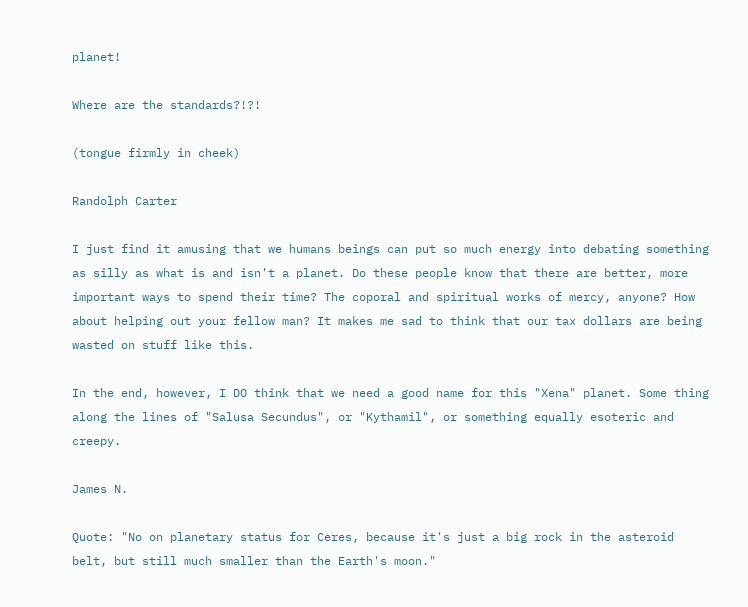planet!

Where are the standards?!?!

(tongue firmly in cheek)

Randolph Carter

I just find it amusing that we humans beings can put so much energy into debating something as silly as what is and isn't a planet. Do these people know that there are better, more important ways to spend their time? The coporal and spiritual works of mercy, anyone? How about helping out your fellow man? It makes me sad to think that our tax dollars are being wasted on stuff like this.

In the end, however, I DO think that we need a good name for this "Xena" planet. Some thing along the lines of "Salusa Secundus", or "Kythamil", or something equally esoteric and creepy.

James N.

Quote: "No on planetary status for Ceres, because it's just a big rock in the asteroid belt, but still much smaller than the Earth's moon."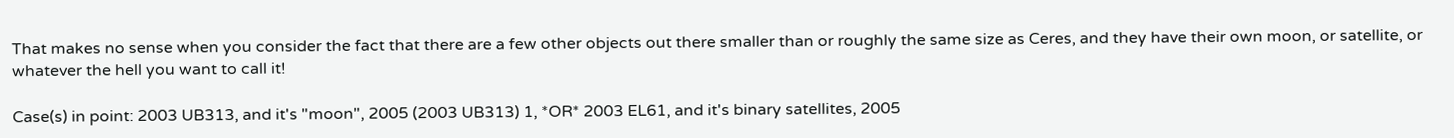That makes no sense when you consider the fact that there are a few other objects out there smaller than or roughly the same size as Ceres, and they have their own moon, or satellite, or whatever the hell you want to call it!

Case(s) in point: 2003 UB313, and it's "moon", 2005 (2003 UB313) 1, *OR* 2003 EL61, and it's binary satellites, 2005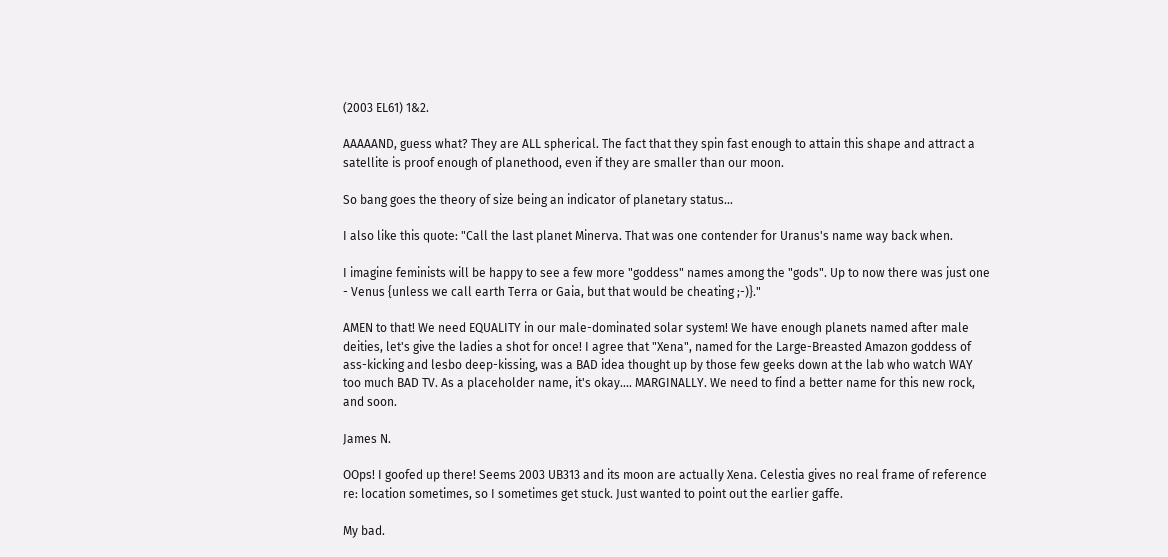(2003 EL61) 1&2.

AAAAAND, guess what? They are ALL spherical. The fact that they spin fast enough to attain this shape and attract a satellite is proof enough of planethood, even if they are smaller than our moon.

So bang goes the theory of size being an indicator of planetary status...

I also like this quote: "Call the last planet Minerva. That was one contender for Uranus's name way back when.

I imagine feminists will be happy to see a few more "goddess" names among the "gods". Up to now there was just one - Venus {unless we call earth Terra or Gaia, but that would be cheating ;-)}."

AMEN to that! We need EQUALITY in our male-dominated solar system! We have enough planets named after male deities, let's give the ladies a shot for once! I agree that "Xena", named for the Large-Breasted Amazon goddess of ass-kicking and lesbo deep-kissing, was a BAD idea thought up by those few geeks down at the lab who watch WAY too much BAD TV. As a placeholder name, it's okay.... MARGINALLY. We need to find a better name for this new rock, and soon.

James N.

OOps! I goofed up there! Seems 2003 UB313 and its moon are actually Xena. Celestia gives no real frame of reference re: location sometimes, so I sometimes get stuck. Just wanted to point out the earlier gaffe.

My bad.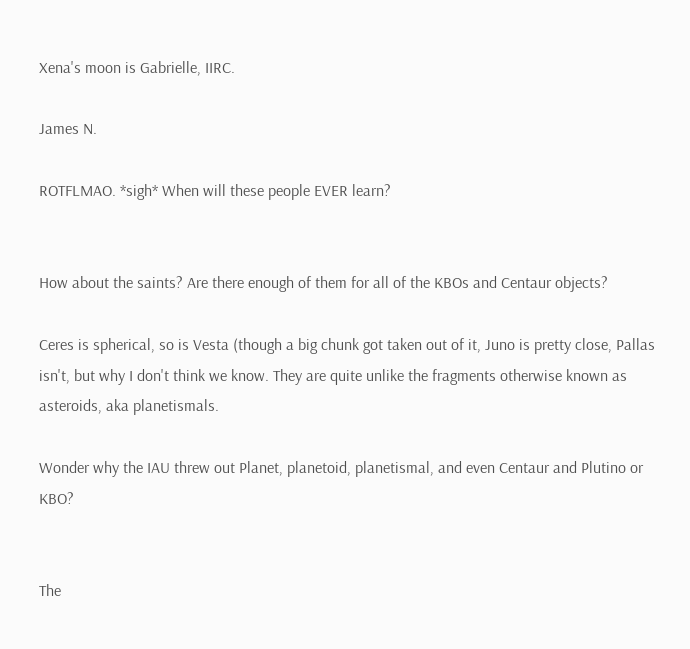Xena's moon is Gabrielle, IIRC.

James N.

ROTFLMAO. *sigh* When will these people EVER learn?


How about the saints? Are there enough of them for all of the KBOs and Centaur objects?

Ceres is spherical, so is Vesta (though a big chunk got taken out of it, Juno is pretty close, Pallas isn't, but why I don't think we know. They are quite unlike the fragments otherwise known as asteroids, aka planetismals.

Wonder why the IAU threw out Planet, planetoid, planetismal, and even Centaur and Plutino or KBO?


The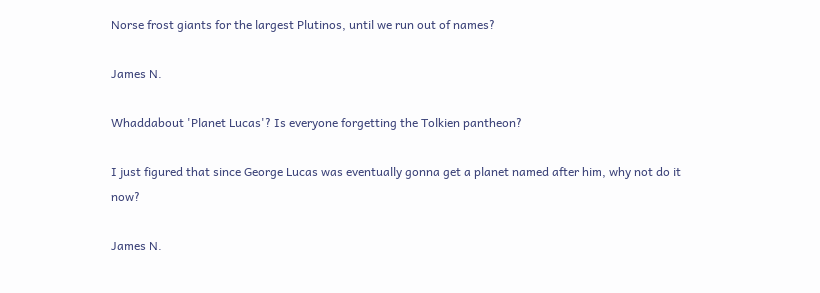Norse frost giants for the largest Plutinos, until we run out of names?

James N.

Whaddabout 'Planet Lucas'? Is everyone forgetting the Tolkien pantheon?

I just figured that since George Lucas was eventually gonna get a planet named after him, why not do it now?

James N.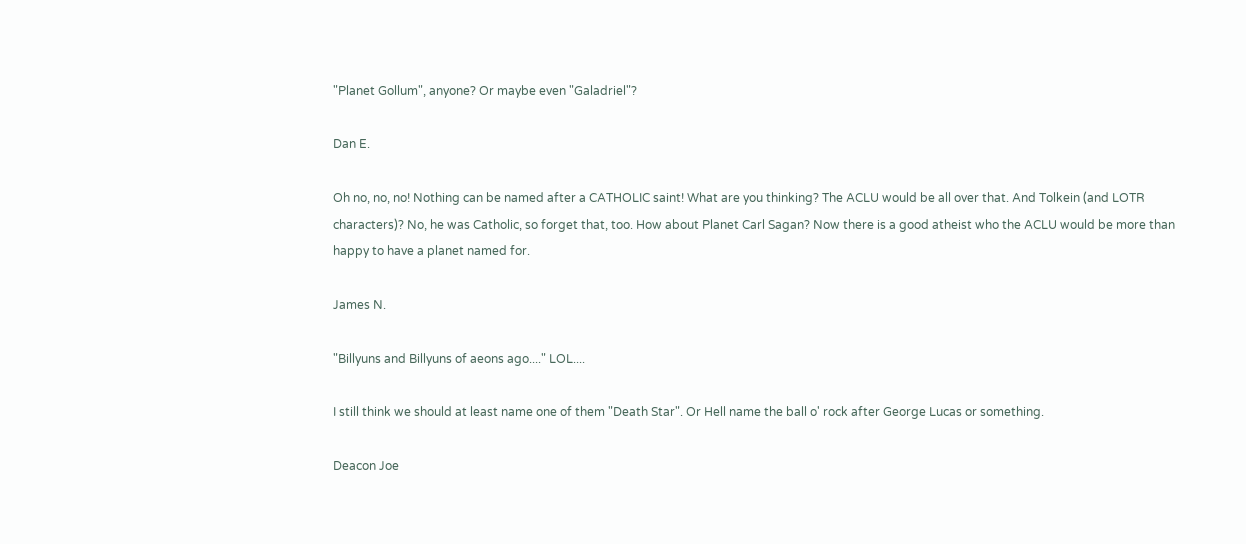"Planet Gollum", anyone? Or maybe even "Galadriel"?

Dan E.

Oh no, no, no! Nothing can be named after a CATHOLIC saint! What are you thinking? The ACLU would be all over that. And Tolkein (and LOTR characters)? No, he was Catholic, so forget that, too. How about Planet Carl Sagan? Now there is a good atheist who the ACLU would be more than happy to have a planet named for.

James N.

"Billyuns and Billyuns of aeons ago...." LOL....

I still think we should at least name one of them "Death Star". Or Hell name the ball o' rock after George Lucas or something.

Deacon Joe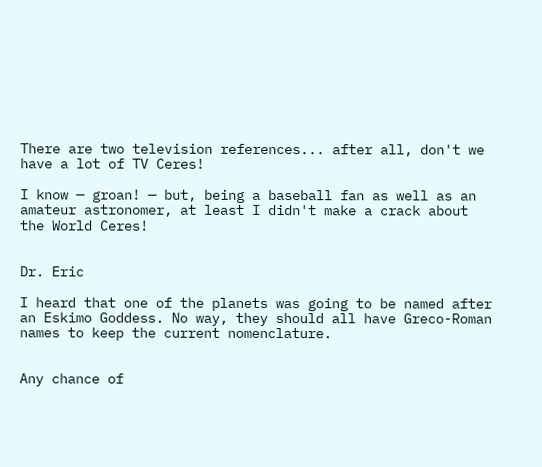There are two television references... after all, don't we have a lot of TV Ceres!

I know — groan! — but, being a baseball fan as well as an amateur astronomer, at least I didn't make a crack about the World Ceres!


Dr. Eric

I heard that one of the planets was going to be named after an Eskimo Goddess. No way, they should all have Greco-Roman names to keep the current nomenclature.


Any chance of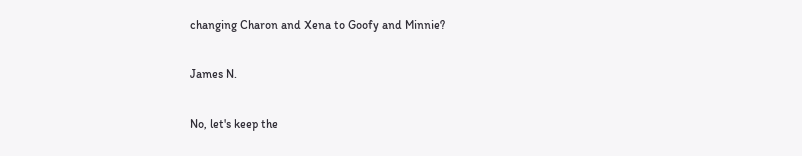changing Charon and Xena to Goofy and Minnie?

James N.

No, let's keep the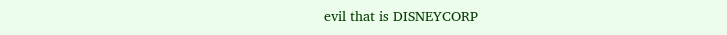evil that is DISNEYCORP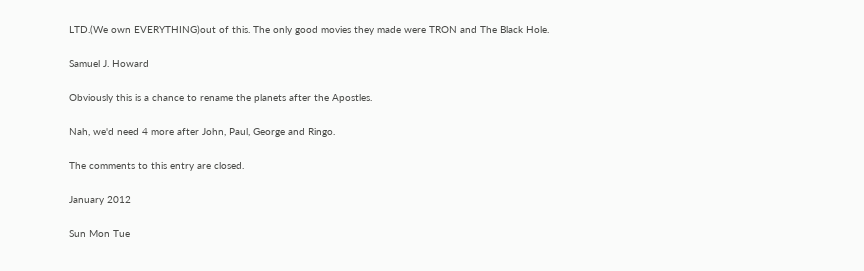LTD.(We own EVERYTHING)out of this. The only good movies they made were TRON and The Black Hole.

Samuel J. Howard

Obviously this is a chance to rename the planets after the Apostles.

Nah, we'd need 4 more after John, Paul, George and Ringo.

The comments to this entry are closed.

January 2012

Sun Mon Tue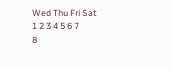Wed Thu Fri Sat
1 2 3 4 5 6 7
8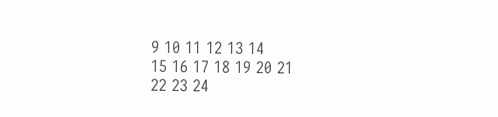9 10 11 12 13 14
15 16 17 18 19 20 21
22 23 24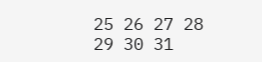25 26 27 28
29 30 31